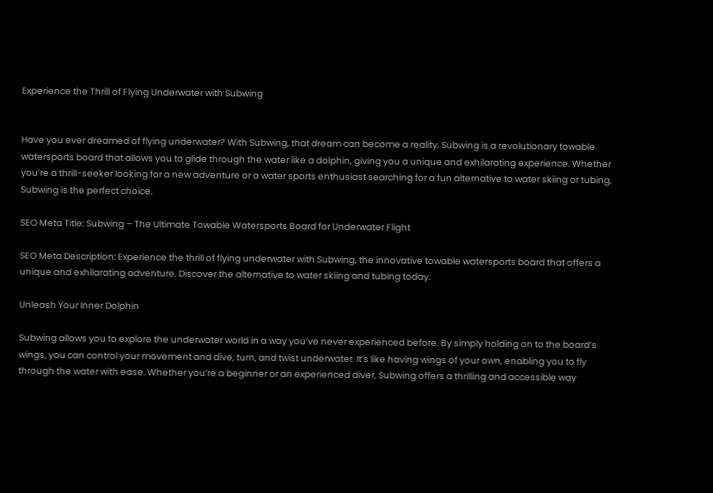Experience the Thrill of Flying Underwater with Subwing


Have you ever dreamed of flying underwater? With Subwing, that dream can become a reality. Subwing is a revolutionary towable watersports board that allows you to glide through the water like a dolphin, giving you a unique and exhilarating experience. Whether you’re a thrill-seeker looking for a new adventure or a water sports enthusiast searching for a fun alternative to water skiing or tubing, Subwing is the perfect choice.

SEO Meta Title: Subwing – The Ultimate Towable Watersports Board for Underwater Flight

SEO Meta Description: Experience the thrill of flying underwater with Subwing, the innovative towable watersports board that offers a unique and exhilarating adventure. Discover the alternative to water skiing and tubing today.

Unleash Your Inner Dolphin

Subwing allows you to explore the underwater world in a way you’ve never experienced before. By simply holding on to the board’s wings, you can control your movement and dive, turn, and twist underwater. It’s like having wings of your own, enabling you to fly through the water with ease. Whether you’re a beginner or an experienced diver, Subwing offers a thrilling and accessible way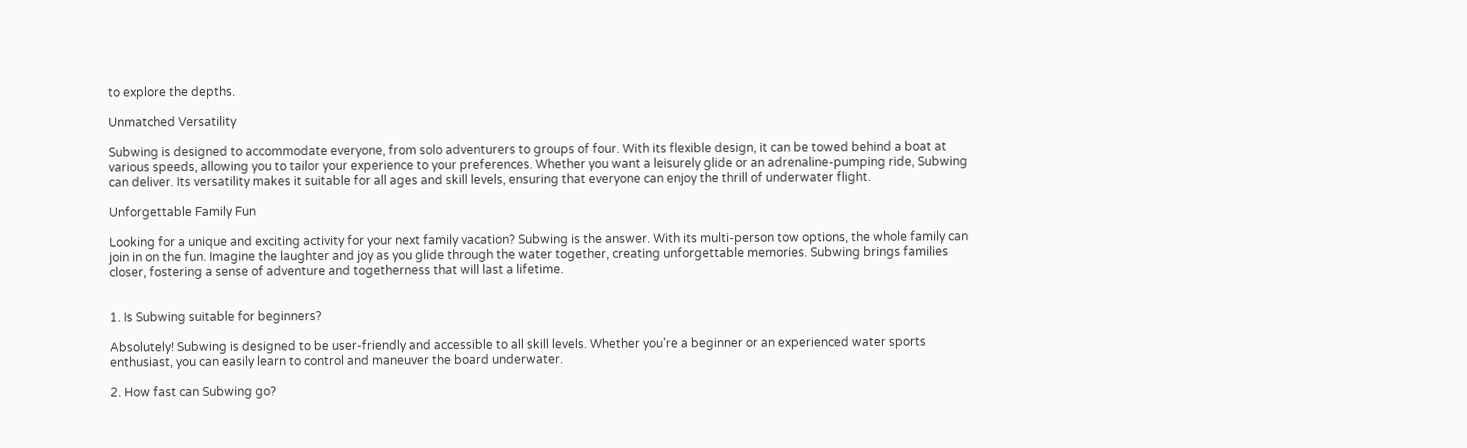to explore the depths.

Unmatched Versatility

Subwing is designed to accommodate everyone, from solo adventurers to groups of four. With its flexible design, it can be towed behind a boat at various speeds, allowing you to tailor your experience to your preferences. Whether you want a leisurely glide or an adrenaline-pumping ride, Subwing can deliver. Its versatility makes it suitable for all ages and skill levels, ensuring that everyone can enjoy the thrill of underwater flight.

Unforgettable Family Fun

Looking for a unique and exciting activity for your next family vacation? Subwing is the answer. With its multi-person tow options, the whole family can join in on the fun. Imagine the laughter and joy as you glide through the water together, creating unforgettable memories. Subwing brings families closer, fostering a sense of adventure and togetherness that will last a lifetime.


1. Is Subwing suitable for beginners?

Absolutely! Subwing is designed to be user-friendly and accessible to all skill levels. Whether you’re a beginner or an experienced water sports enthusiast, you can easily learn to control and maneuver the board underwater.

2. How fast can Subwing go?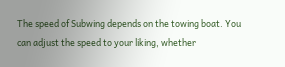The speed of Subwing depends on the towing boat. You can adjust the speed to your liking, whether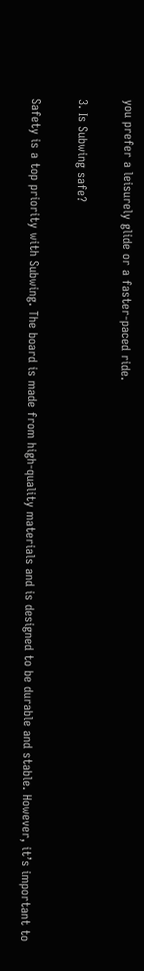you prefer a leisurely glide or a faster-paced ride.

3. Is Subwing safe?

Safety is a top priority with Subwing. The board is made from high-quality materials and is designed to be durable and stable. However, it’s important to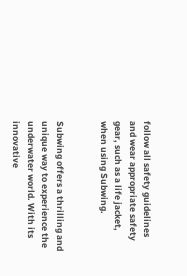follow all safety guidelines and wear appropriate safety gear, such as a life jacket, when using Subwing.


Subwing offers a thrilling and unique way to experience the underwater world. With its innovative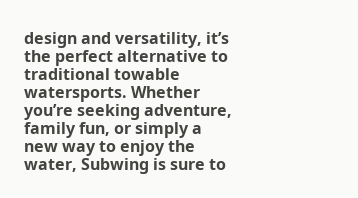design and versatility, it’s the perfect alternative to traditional towable watersports. Whether you’re seeking adventure, family fun, or simply a new way to enjoy the water, Subwing is sure to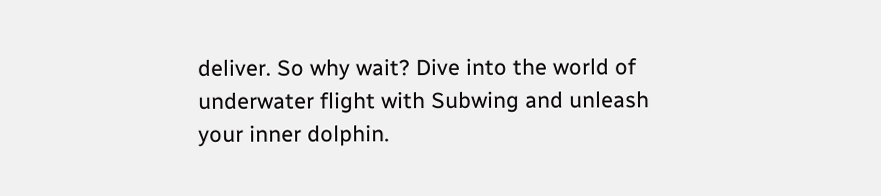deliver. So why wait? Dive into the world of underwater flight with Subwing and unleash your inner dolphin.